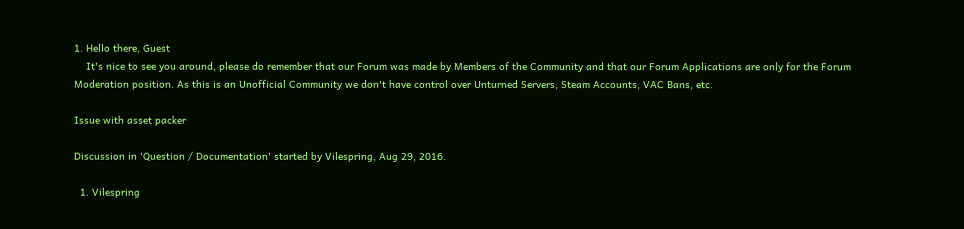1. Hello there, Guest
    It's nice to see you around, please do remember that our Forum was made by Members of the Community and that our Forum Applications are only for the Forum Moderation position. As this is an Unofficial Community we don't have control over Unturned Servers, Steam Accounts, VAC Bans, etc.

Issue with asset packer

Discussion in 'Question / Documentation' started by Vilespring, Aug 29, 2016.

  1. Vilespring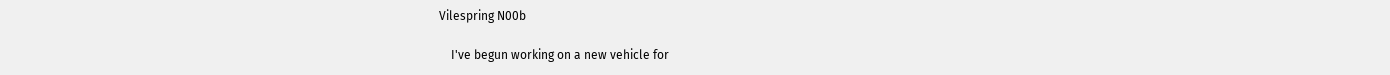Vilespring N00b

    I've begun working on a new vehicle for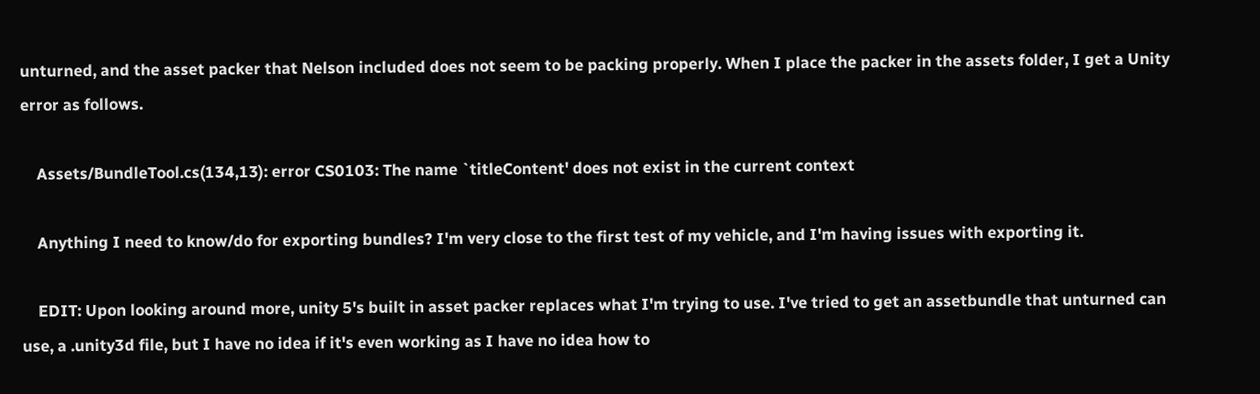unturned, and the asset packer that Nelson included does not seem to be packing properly. When I place the packer in the assets folder, I get a Unity error as follows.

    Assets/BundleTool.cs(134,13): error CS0103: The name `titleContent' does not exist in the current context

    Anything I need to know/do for exporting bundles? I'm very close to the first test of my vehicle, and I'm having issues with exporting it.

    EDIT: Upon looking around more, unity 5's built in asset packer replaces what I'm trying to use. I've tried to get an assetbundle that unturned can use, a .unity3d file, but I have no idea if it's even working as I have no idea how to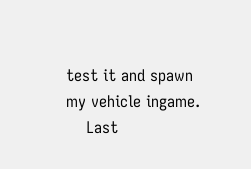test it and spawn my vehicle ingame.
    Last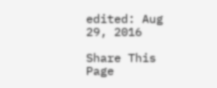edited: Aug 29, 2016

Share This Page